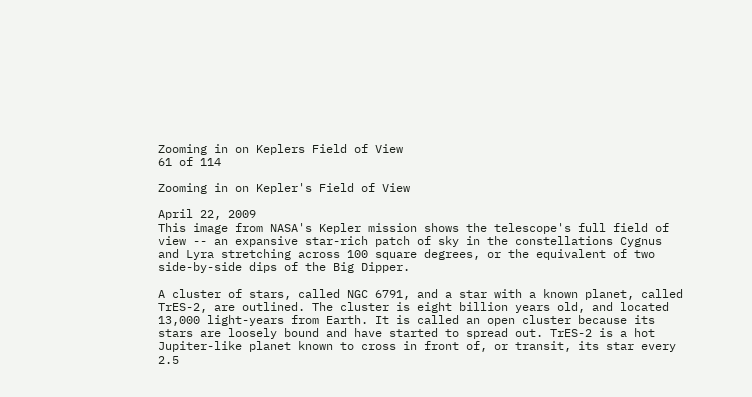Zooming in on Keplers Field of View
61 of 114

Zooming in on Kepler's Field of View

April 22, 2009
This image from NASA's Kepler mission shows the telescope's full field of view -- an expansive star-rich patch of sky in the constellations Cygnus and Lyra stretching across 100 square degrees, or the equivalent of two side-by-side dips of the Big Dipper.

A cluster of stars, called NGC 6791, and a star with a known planet, called TrES-2, are outlined. The cluster is eight billion years old, and located 13,000 light-years from Earth. It is called an open cluster because its stars are loosely bound and have started to spread out. TrES-2 is a hot Jupiter-like planet known to cross in front of, or transit, its star every 2.5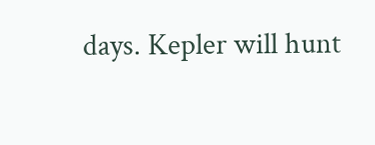days. Kepler will hunt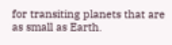for transiting planets that are as small as Earth.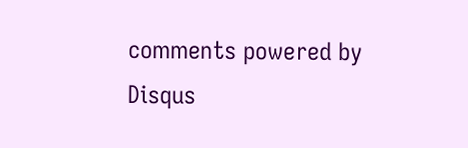comments powered by Disqus